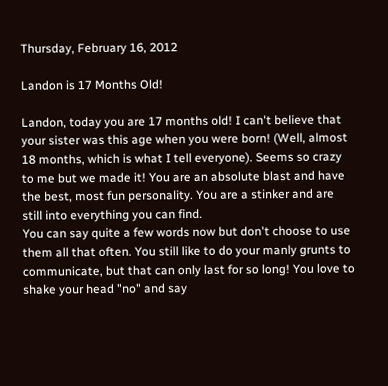Thursday, February 16, 2012

Landon is 17 Months Old!

Landon, today you are 17 months old! I can't believe that your sister was this age when you were born! (Well, almost 18 months, which is what I tell everyone). Seems so crazy to me but we made it! You are an absolute blast and have the best, most fun personality. You are a stinker and are still into everything you can find.
You can say quite a few words now but don't choose to use them all that often. You still like to do your manly grunts to communicate, but that can only last for so long! You love to shake your head "no" and say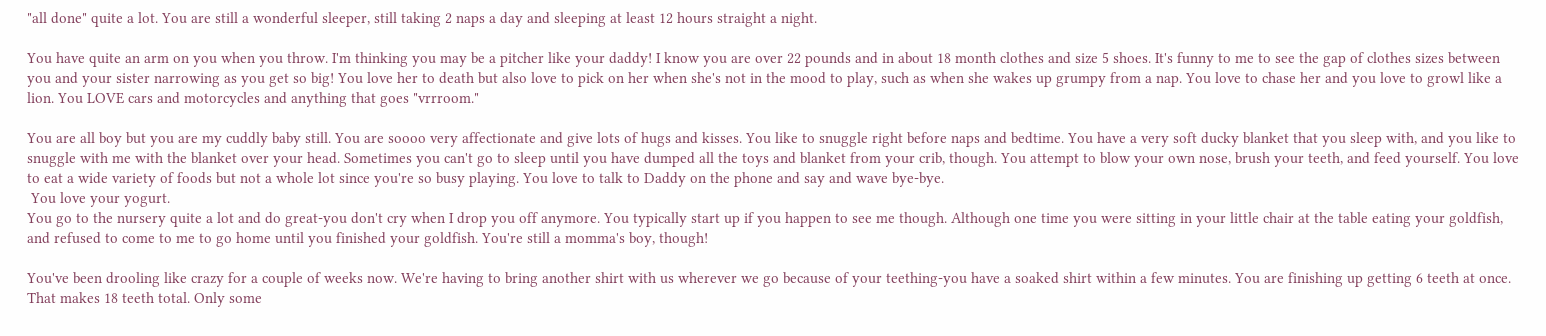"all done" quite a lot. You are still a wonderful sleeper, still taking 2 naps a day and sleeping at least 12 hours straight a night.

You have quite an arm on you when you throw. I'm thinking you may be a pitcher like your daddy! I know you are over 22 pounds and in about 18 month clothes and size 5 shoes. It's funny to me to see the gap of clothes sizes between you and your sister narrowing as you get so big! You love her to death but also love to pick on her when she's not in the mood to play, such as when she wakes up grumpy from a nap. You love to chase her and you love to growl like a lion. You LOVE cars and motorcycles and anything that goes "vrrroom."

You are all boy but you are my cuddly baby still. You are soooo very affectionate and give lots of hugs and kisses. You like to snuggle right before naps and bedtime. You have a very soft ducky blanket that you sleep with, and you like to snuggle with me with the blanket over your head. Sometimes you can't go to sleep until you have dumped all the toys and blanket from your crib, though. You attempt to blow your own nose, brush your teeth, and feed yourself. You love to eat a wide variety of foods but not a whole lot since you're so busy playing. You love to talk to Daddy on the phone and say and wave bye-bye.
 You love your yogurt.
You go to the nursery quite a lot and do great-you don't cry when I drop you off anymore. You typically start up if you happen to see me though. Although one time you were sitting in your little chair at the table eating your goldfish, and refused to come to me to go home until you finished your goldfish. You're still a momma's boy, though!

You've been drooling like crazy for a couple of weeks now. We're having to bring another shirt with us wherever we go because of your teething-you have a soaked shirt within a few minutes. You are finishing up getting 6 teeth at once. That makes 18 teeth total. Only some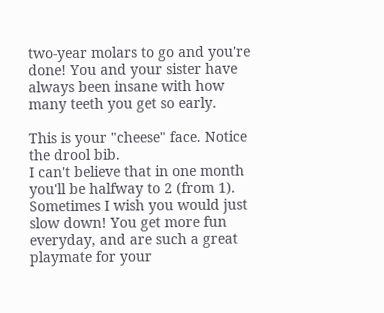two-year molars to go and you're done! You and your sister have always been insane with how many teeth you get so early.

This is your "cheese" face. Notice the drool bib.
I can't believe that in one month you'll be halfway to 2 (from 1). Sometimes I wish you would just slow down! You get more fun everyday, and are such a great playmate for your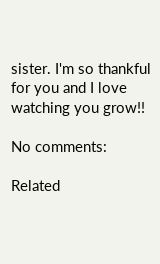sister. I'm so thankful for you and I love watching you grow!!

No comments:

Related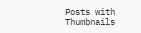Posts with Thumbnails